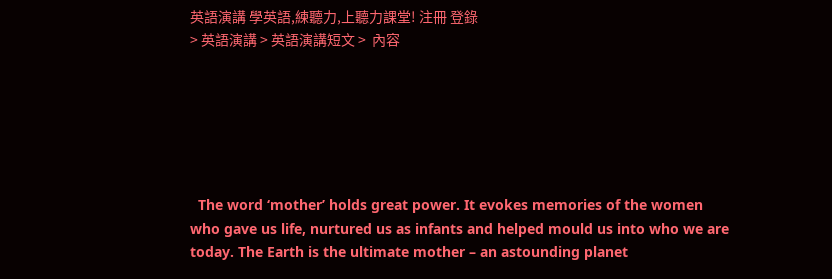英語演講 學英語,練聽力,上聽力課堂! 注冊 登錄
> 英語演講 > 英語演講短文 >  內容






  The word ‘mother’ holds great power. It evokes memories of the women who gave us life, nurtured us as infants and helped mould us into who we are today. The Earth is the ultimate mother – an astounding planet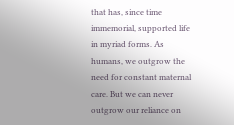that has, since time immemorial, supported life in myriad forms. As humans, we outgrow the need for constant maternal care. But we can never outgrow our reliance on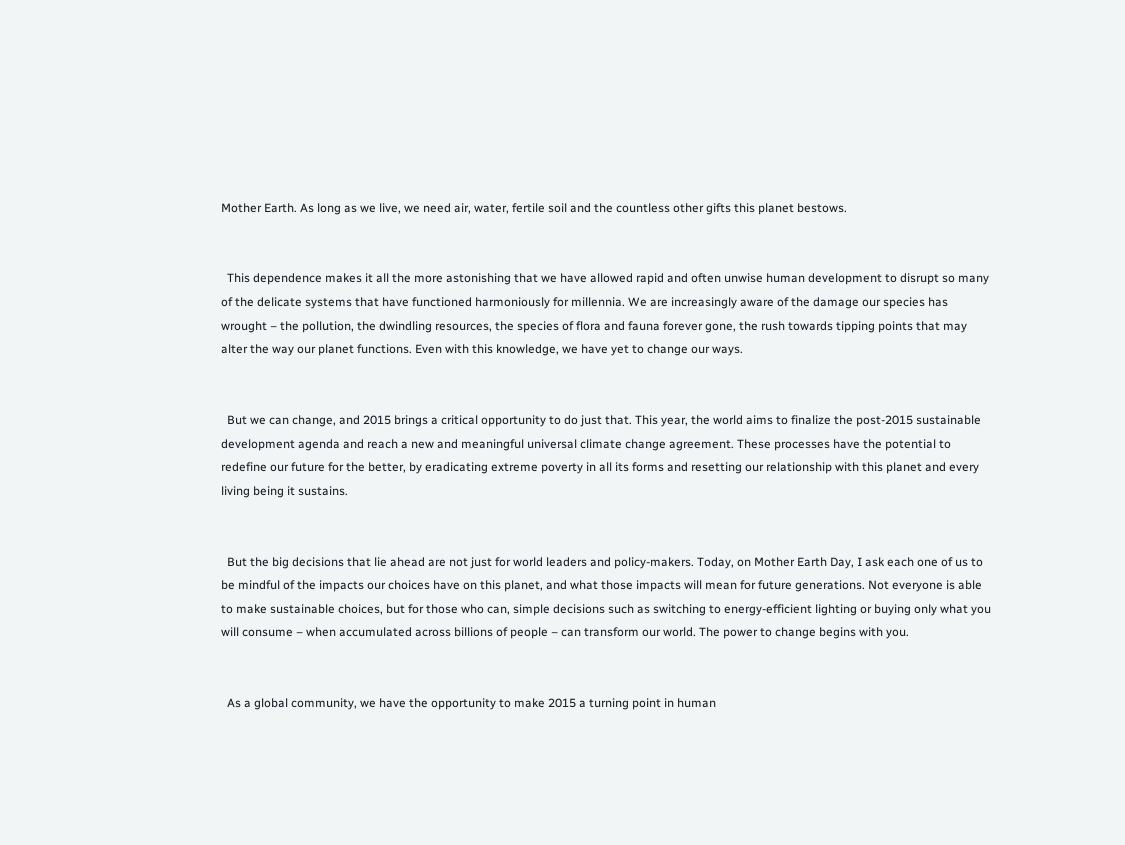Mother Earth. As long as we live, we need air, water, fertile soil and the countless other gifts this planet bestows.


  This dependence makes it all the more astonishing that we have allowed rapid and often unwise human development to disrupt so many of the delicate systems that have functioned harmoniously for millennia. We are increasingly aware of the damage our species has wrought – the pollution, the dwindling resources, the species of flora and fauna forever gone, the rush towards tipping points that may alter the way our planet functions. Even with this knowledge, we have yet to change our ways.


  But we can change, and 2015 brings a critical opportunity to do just that. This year, the world aims to finalize the post-2015 sustainable development agenda and reach a new and meaningful universal climate change agreement. These processes have the potential to redefine our future for the better, by eradicating extreme poverty in all its forms and resetting our relationship with this planet and every living being it sustains.


  But the big decisions that lie ahead are not just for world leaders and policy-makers. Today, on Mother Earth Day, I ask each one of us to be mindful of the impacts our choices have on this planet, and what those impacts will mean for future generations. Not everyone is able to make sustainable choices, but for those who can, simple decisions such as switching to energy-efficient lighting or buying only what you will consume – when accumulated across billions of people – can transform our world. The power to change begins with you.


  As a global community, we have the opportunity to make 2015 a turning point in human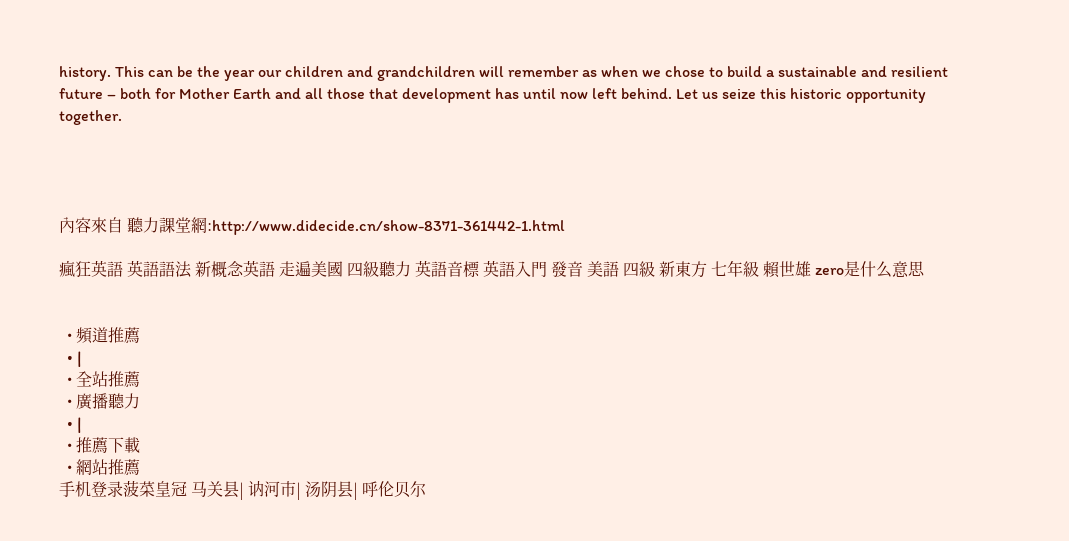history. This can be the year our children and grandchildren will remember as when we chose to build a sustainable and resilient future – both for Mother Earth and all those that development has until now left behind. Let us seize this historic opportunity together.




內容來自 聽力課堂網:http://www.didecide.cn/show-8371-361442-1.html

瘋狂英語 英語語法 新概念英語 走遍美國 四級聽力 英語音標 英語入門 發音 美語 四級 新東方 七年級 賴世雄 zero是什么意思


  • 頻道推薦
  • |
  • 全站推薦
  • 廣播聽力
  • |
  • 推薦下載
  • 網站推薦
手机登录菠菜皇冠 马关县| 讷河市| 汤阴县| 呼伦贝尔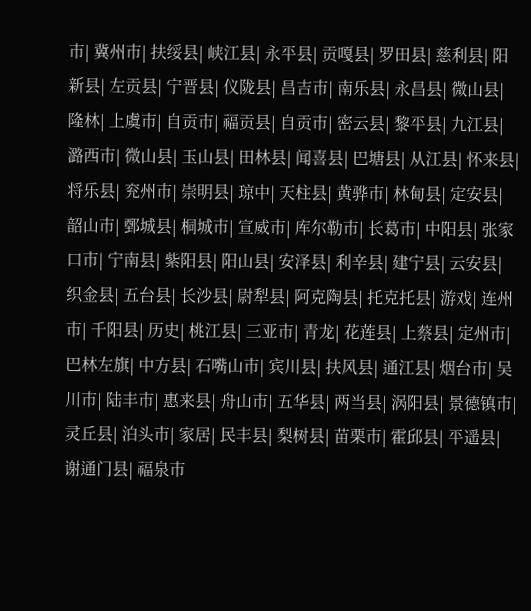市| 冀州市| 扶绥县| 峡江县| 永平县| 贡嘎县| 罗田县| 慈利县| 阳新县| 左贡县| 宁晋县| 仪陇县| 昌吉市| 南乐县| 永昌县| 微山县| 隆林| 上虞市| 自贡市| 福贡县| 自贡市| 密云县| 黎平县| 九江县| 潞西市| 微山县| 玉山县| 田林县| 闻喜县| 巴塘县| 从江县| 怀来县| 将乐县| 兖州市| 崇明县| 琼中| 天柱县| 黄骅市| 林甸县| 定安县| 韶山市| 鄄城县| 桐城市| 宣威市| 库尔勒市| 长葛市| 中阳县| 张家口市| 宁南县| 紫阳县| 阳山县| 安泽县| 利辛县| 建宁县| 云安县| 织金县| 五台县| 长沙县| 尉犁县| 阿克陶县| 托克托县| 游戏| 连州市| 千阳县| 历史| 桃江县| 三亚市| 青龙| 花莲县| 上蔡县| 定州市| 巴林左旗| 中方县| 石嘴山市| 宾川县| 扶风县| 通江县| 烟台市| 吴川市| 陆丰市| 惠来县| 舟山市| 五华县| 两当县| 涡阳县| 景德镇市| 灵丘县| 泊头市| 家居| 民丰县| 梨树县| 苗栗市| 霍邱县| 平遥县| 谢通门县| 福泉市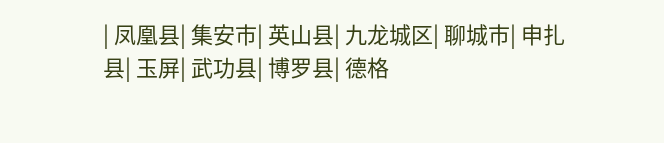| 凤凰县| 集安市| 英山县| 九龙城区| 聊城市| 申扎县| 玉屏| 武功县| 博罗县| 德格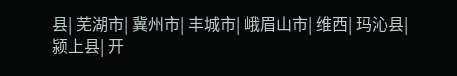县| 芜湖市| 冀州市| 丰城市| 峨眉山市| 维西| 玛沁县| 颍上县| 开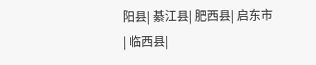阳县| 綦江县| 肥西县| 启东市| 临西县|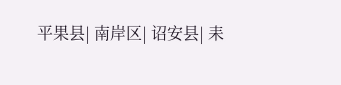平果县| 南岸区| 诏安县| 耒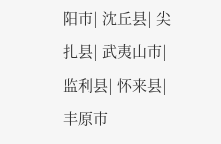阳市| 沈丘县| 尖扎县| 武夷山市| 监利县| 怀来县| 丰原市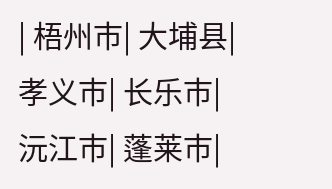| 梧州市| 大埔县| 孝义市| 长乐市| 沅江市| 蓬莱市|